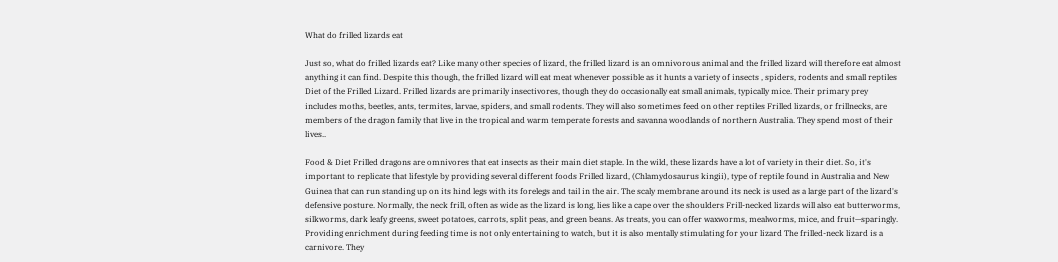What do frilled lizards eat

Just so, what do frilled lizards eat? Like many other species of lizard, the frilled lizard is an omnivorous animal and the frilled lizard will therefore eat almost anything it can find. Despite this though, the frilled lizard will eat meat whenever possible as it hunts a variety of insects , spiders, rodents and small reptiles Diet of the Frilled Lizard. Frilled lizards are primarily insectivores, though they do occasionally eat small animals, typically mice. Their primary prey includes moths, beetles, ants, termites, larvae, spiders, and small rodents. They will also sometimes feed on other reptiles Frilled lizards, or frillnecks, are members of the dragon family that live in the tropical and warm temperate forests and savanna woodlands of northern Australia. They spend most of their lives..

Food & Diet Frilled dragons are omnivores that eat insects as their main diet staple. In the wild, these lizards have a lot of variety in their diet. So, it's important to replicate that lifestyle by providing several different foods Frilled lizard, (Chlamydosaurus kingii), type of reptile found in Australia and New Guinea that can run standing up on its hind legs with its forelegs and tail in the air. The scaly membrane around its neck is used as a large part of the lizard's defensive posture. Normally, the neck frill, often as wide as the lizard is long, lies like a cape over the shoulders Frill-necked lizards will also eat butterworms, silkworms, dark leafy greens, sweet potatoes, carrots, split peas, and green beans. As treats, you can offer waxworms, mealworms, mice, and fruit—sparingly. Providing enrichment during feeding time is not only entertaining to watch, but it is also mentally stimulating for your lizard The frilled-neck lizard is a carnivore. They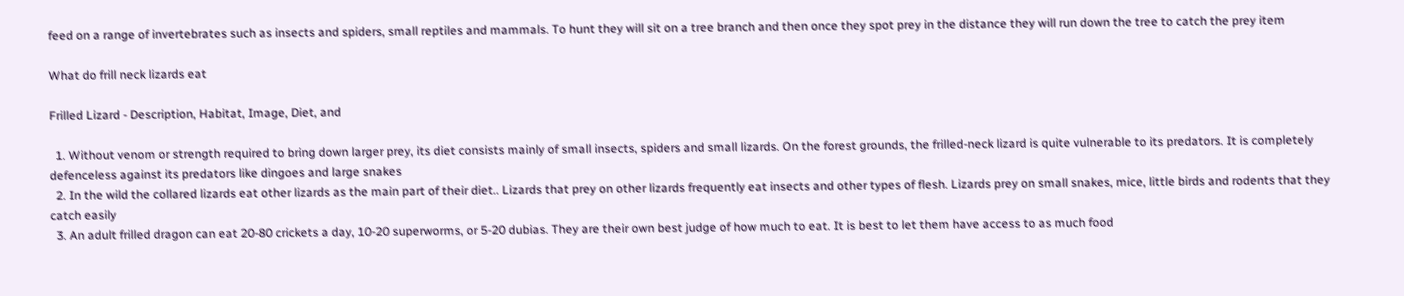feed on a range of invertebrates such as insects and spiders, small reptiles and mammals. To hunt they will sit on a tree branch and then once they spot prey in the distance they will run down the tree to catch the prey item

What do frill neck lizards eat

Frilled Lizard - Description, Habitat, Image, Diet, and

  1. Without venom or strength required to bring down larger prey, its diet consists mainly of small insects, spiders and small lizards. On the forest grounds, the frilled-neck lizard is quite vulnerable to its predators. It is completely defenceless against its predators like dingoes and large snakes
  2. In the wild the collared lizards eat other lizards as the main part of their diet.. Lizards that prey on other lizards frequently eat insects and other types of flesh. Lizards prey on small snakes, mice, little birds and rodents that they catch easily
  3. An adult frilled dragon can eat 20-80 crickets a day, 10-20 superworms, or 5-20 dubias. They are their own best judge of how much to eat. It is best to let them have access to as much food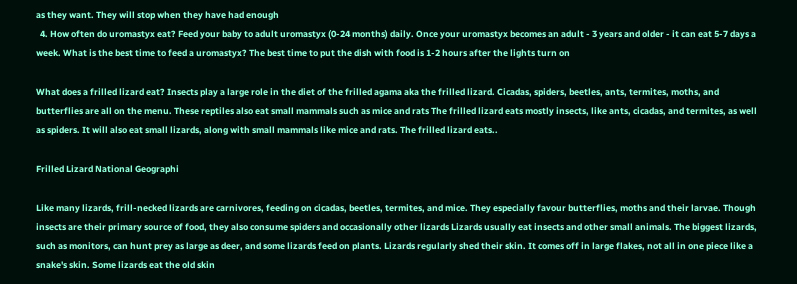as they want. They will stop when they have had enough
  4. How often do uromastyx eat? Feed your baby to adult uromastyx (0-24 months) daily. Once your uromastyx becomes an adult - 3 years and older - it can eat 5-7 days a week. What is the best time to feed a uromastyx? The best time to put the dish with food is 1-2 hours after the lights turn on

What does a frilled lizard eat? Insects play a large role in the diet of the frilled agama aka the frilled lizard. Cicadas, spiders, beetles, ants, termites, moths, and butterflies are all on the menu. These reptiles also eat small mammals such as mice and rats The frilled lizard eats mostly insects, like ants, cicadas, and termites, as well as spiders. It will also eat small lizards, along with small mammals like mice and rats. The frilled lizard eats..

Frilled Lizard National Geographi

Like many lizards, frill-necked lizards are carnivores, feeding on cicadas, beetles, termites, and mice. They especially favour butterflies, moths and their larvae. Though insects are their primary source of food, they also consume spiders and occasionally other lizards Lizards usually eat insects and other small animals. The biggest lizards, such as monitors, can hunt prey as large as deer, and some lizards feed on plants. Lizards regularly shed their skin. It comes off in large flakes, not all in one piece like a snake's skin. Some lizards eat the old skin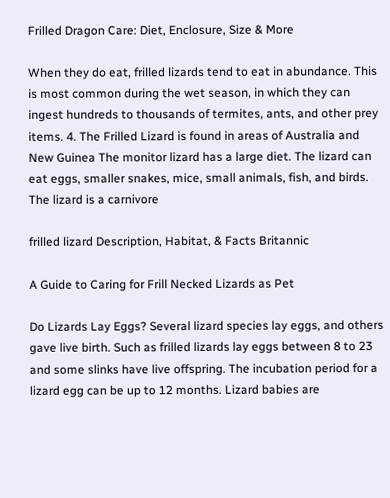Frilled Dragon Care: Diet, Enclosure, Size & More

When they do eat, frilled lizards tend to eat in abundance. This is most common during the wet season, in which they can ingest hundreds to thousands of termites, ants, and other prey items. 4. The Frilled Lizard is found in areas of Australia and New Guinea The monitor lizard has a large diet. The lizard can eat eggs, smaller snakes, mice, small animals, fish, and birds. The lizard is a carnivore

frilled lizard Description, Habitat, & Facts Britannic

A Guide to Caring for Frill Necked Lizards as Pet

Do Lizards Lay Eggs? Several lizard species lay eggs, and others gave live birth. Such as frilled lizards lay eggs between 8 to 23 and some slinks have live offspring. The incubation period for a lizard egg can be up to 12 months. Lizard babies are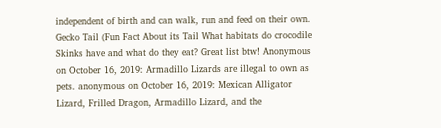independent of birth and can walk, run and feed on their own. Gecko Tail (Fun Fact About its Tail What habitats do crocodile Skinks have and what do they eat? Great list btw! Anonymous on October 16, 2019: Armadillo Lizards are illegal to own as pets. anonymous on October 16, 2019: Mexican Alligator Lizard, Frilled Dragon, Armadillo Lizard, and the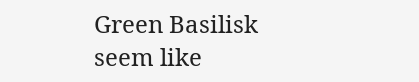Green Basilisk seem like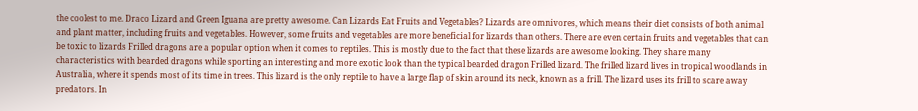the coolest to me. Draco Lizard and Green Iguana are pretty awesome. Can Lizards Eat Fruits and Vegetables? Lizards are omnivores, which means their diet consists of both animal and plant matter, including fruits and vegetables. However, some fruits and vegetables are more beneficial for lizards than others. There are even certain fruits and vegetables that can be toxic to lizards Frilled dragons are a popular option when it comes to reptiles. This is mostly due to the fact that these lizards are awesome looking. They share many characteristics with bearded dragons while sporting an interesting and more exotic look than the typical bearded dragon Frilled lizard. The frilled lizard lives in tropical woodlands in Australia, where it spends most of its time in trees. This lizard is the only reptile to have a large flap of skin around its neck, known as a frill. The lizard uses its frill to scare away predators. In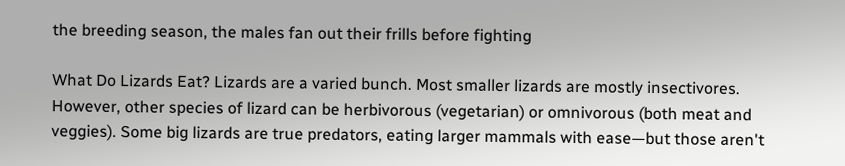the breeding season, the males fan out their frills before fighting

What Do Lizards Eat? Lizards are a varied bunch. Most smaller lizards are mostly insectivores. However, other species of lizard can be herbivorous (vegetarian) or omnivorous (both meat and veggies). Some big lizards are true predators, eating larger mammals with ease—but those aren't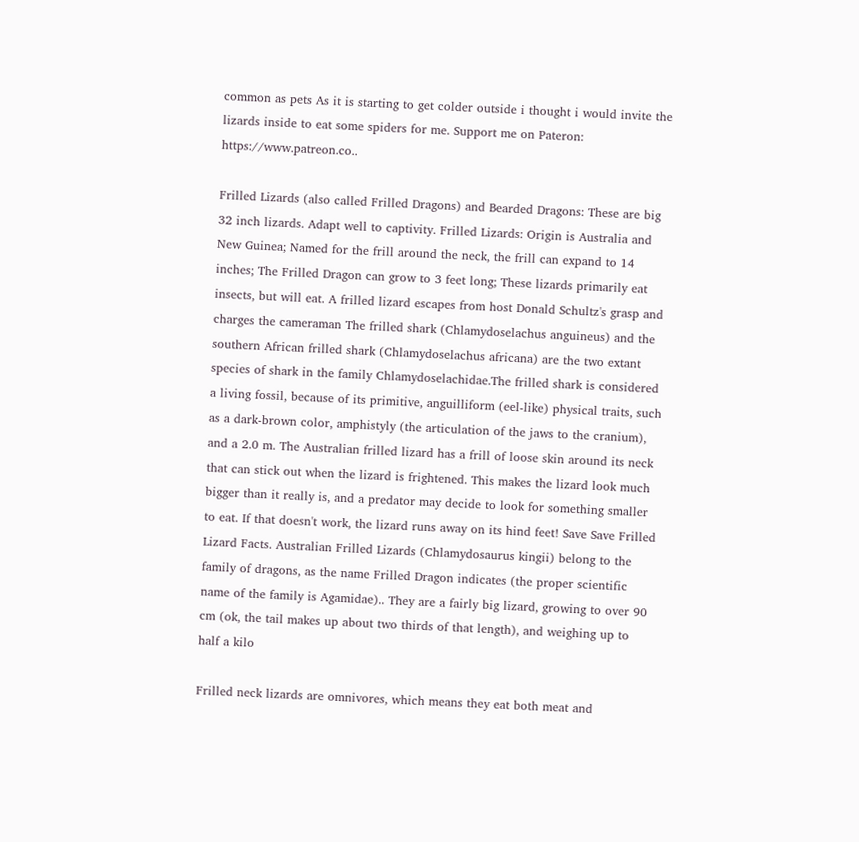common as pets As it is starting to get colder outside i thought i would invite the lizards inside to eat some spiders for me. Support me on Pateron: https://www.patreon.co..

Frilled Lizards (also called Frilled Dragons) and Bearded Dragons: These are big 32 inch lizards. Adapt well to captivity. Frilled Lizards: Origin is Australia and New Guinea; Named for the frill around the neck, the frill can expand to 14 inches; The Frilled Dragon can grow to 3 feet long; These lizards primarily eat insects, but will eat. A frilled lizard escapes from host Donald Schultz's grasp and charges the cameraman The frilled shark (Chlamydoselachus anguineus) and the southern African frilled shark (Chlamydoselachus africana) are the two extant species of shark in the family Chlamydoselachidae.The frilled shark is considered a living fossil, because of its primitive, anguilliform (eel-like) physical traits, such as a dark-brown color, amphistyly (the articulation of the jaws to the cranium), and a 2.0 m. The Australian frilled lizard has a frill of loose skin around its neck that can stick out when the lizard is frightened. This makes the lizard look much bigger than it really is, and a predator may decide to look for something smaller to eat. If that doesn't work, the lizard runs away on its hind feet! Save Save Frilled Lizard Facts. Australian Frilled Lizards (Chlamydosaurus kingii) belong to the family of dragons, as the name Frilled Dragon indicates (the proper scientific name of the family is Agamidae).. They are a fairly big lizard, growing to over 90 cm (ok, the tail makes up about two thirds of that length), and weighing up to half a kilo

Frilled neck lizards are omnivores, which means they eat both meat and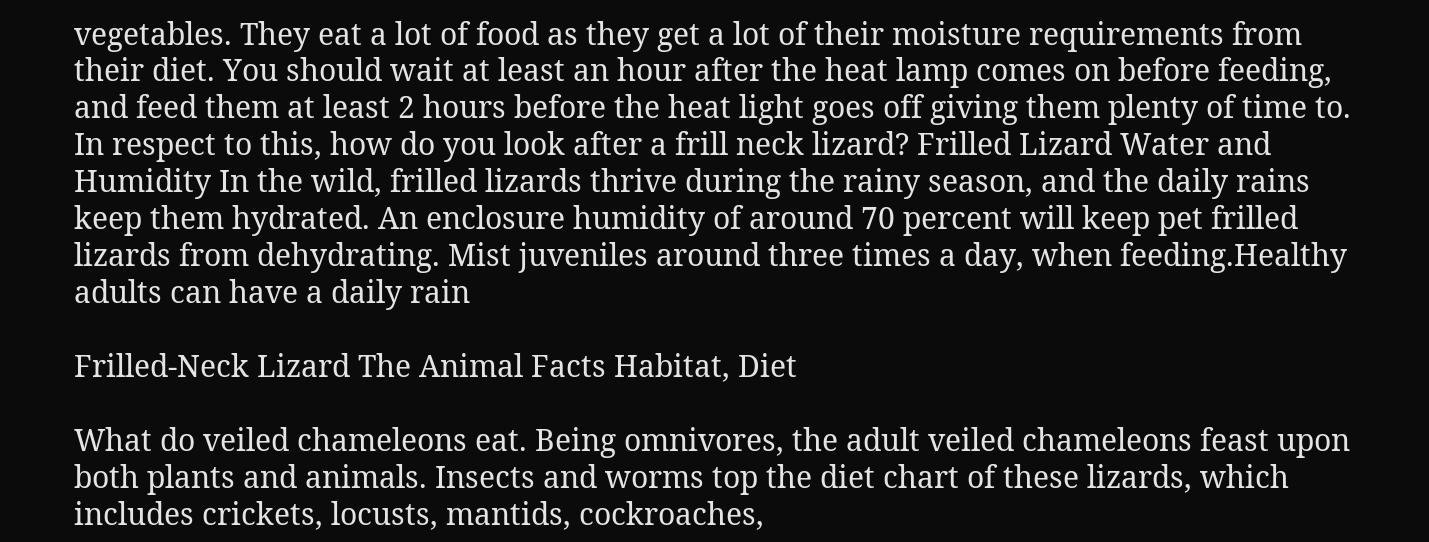vegetables. They eat a lot of food as they get a lot of their moisture requirements from their diet. You should wait at least an hour after the heat lamp comes on before feeding, and feed them at least 2 hours before the heat light goes off giving them plenty of time to. In respect to this, how do you look after a frill neck lizard? Frilled Lizard Water and Humidity In the wild, frilled lizards thrive during the rainy season, and the daily rains keep them hydrated. An enclosure humidity of around 70 percent will keep pet frilled lizards from dehydrating. Mist juveniles around three times a day, when feeding.Healthy adults can have a daily rain

Frilled-Neck Lizard The Animal Facts Habitat, Diet

What do veiled chameleons eat. Being omnivores, the adult veiled chameleons feast upon both plants and animals. Insects and worms top the diet chart of these lizards, which includes crickets, locusts, mantids, cockroaches,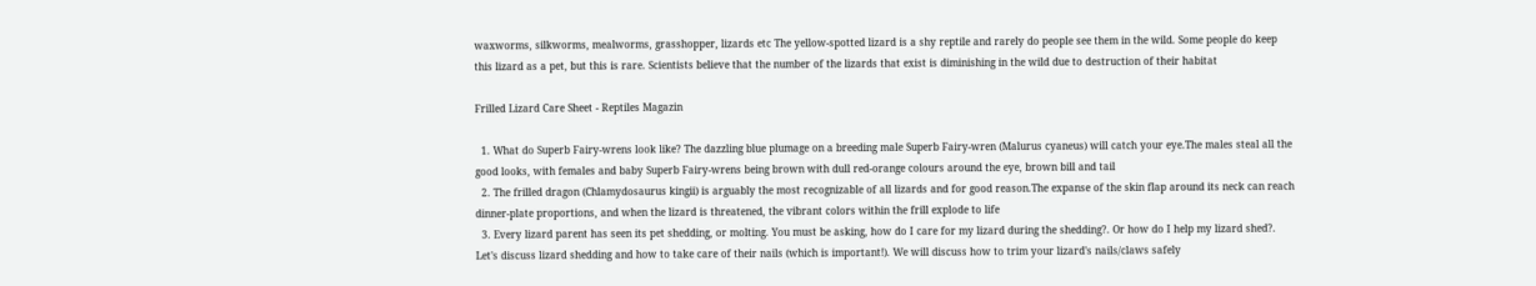waxworms, silkworms, mealworms, grasshopper, lizards etc The yellow-spotted lizard is a shy reptile and rarely do people see them in the wild. Some people do keep this lizard as a pet, but this is rare. Scientists believe that the number of the lizards that exist is diminishing in the wild due to destruction of their habitat

Frilled Lizard Care Sheet - Reptiles Magazin

  1. What do Superb Fairy-wrens look like? The dazzling blue plumage on a breeding male Superb Fairy-wren (Malurus cyaneus) will catch your eye.The males steal all the good looks, with females and baby Superb Fairy-wrens being brown with dull red-orange colours around the eye, brown bill and tail
  2. The frilled dragon (Chlamydosaurus kingii) is arguably the most recognizable of all lizards and for good reason.The expanse of the skin flap around its neck can reach dinner-plate proportions, and when the lizard is threatened, the vibrant colors within the frill explode to life
  3. Every lizard parent has seen its pet shedding, or molting. You must be asking, how do I care for my lizard during the shedding?. Or how do I help my lizard shed?. Let's discuss lizard shedding and how to take care of their nails (which is important!). We will discuss how to trim your lizard's nails/claws safely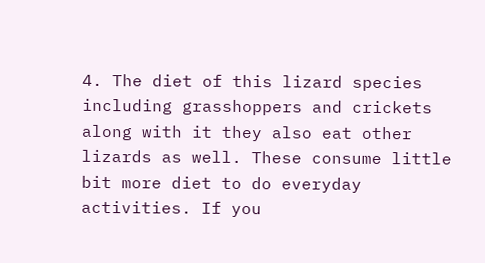4. The diet of this lizard species including grasshoppers and crickets along with it they also eat other lizards as well. These consume little bit more diet to do everyday activities. If you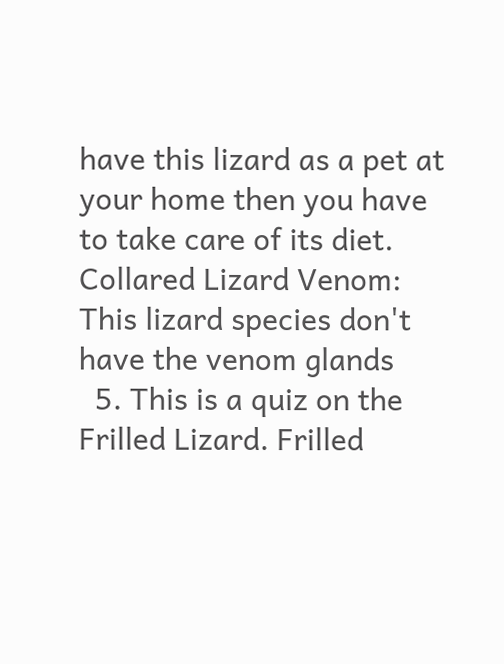have this lizard as a pet at your home then you have to take care of its diet. Collared Lizard Venom: This lizard species don't have the venom glands
  5. This is a quiz on the Frilled Lizard. Frilled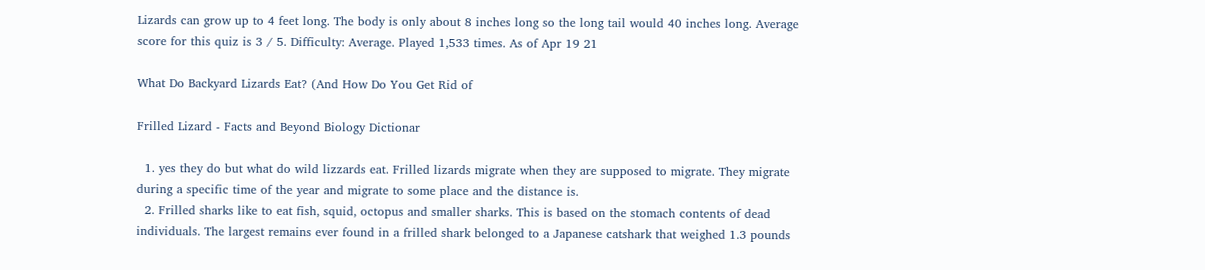Lizards can grow up to 4 feet long. The body is only about 8 inches long so the long tail would 40 inches long. Average score for this quiz is 3 / 5. Difficulty: Average. Played 1,533 times. As of Apr 19 21

What Do Backyard Lizards Eat? (And How Do You Get Rid of

Frilled Lizard - Facts and Beyond Biology Dictionar

  1. yes they do but what do wild lizzards eat. Frilled lizards migrate when they are supposed to migrate. They migrate during a specific time of the year and migrate to some place and the distance is.
  2. Frilled sharks like to eat fish, squid, octopus and smaller sharks. This is based on the stomach contents of dead individuals. The largest remains ever found in a frilled shark belonged to a Japanese catshark that weighed 1.3 pounds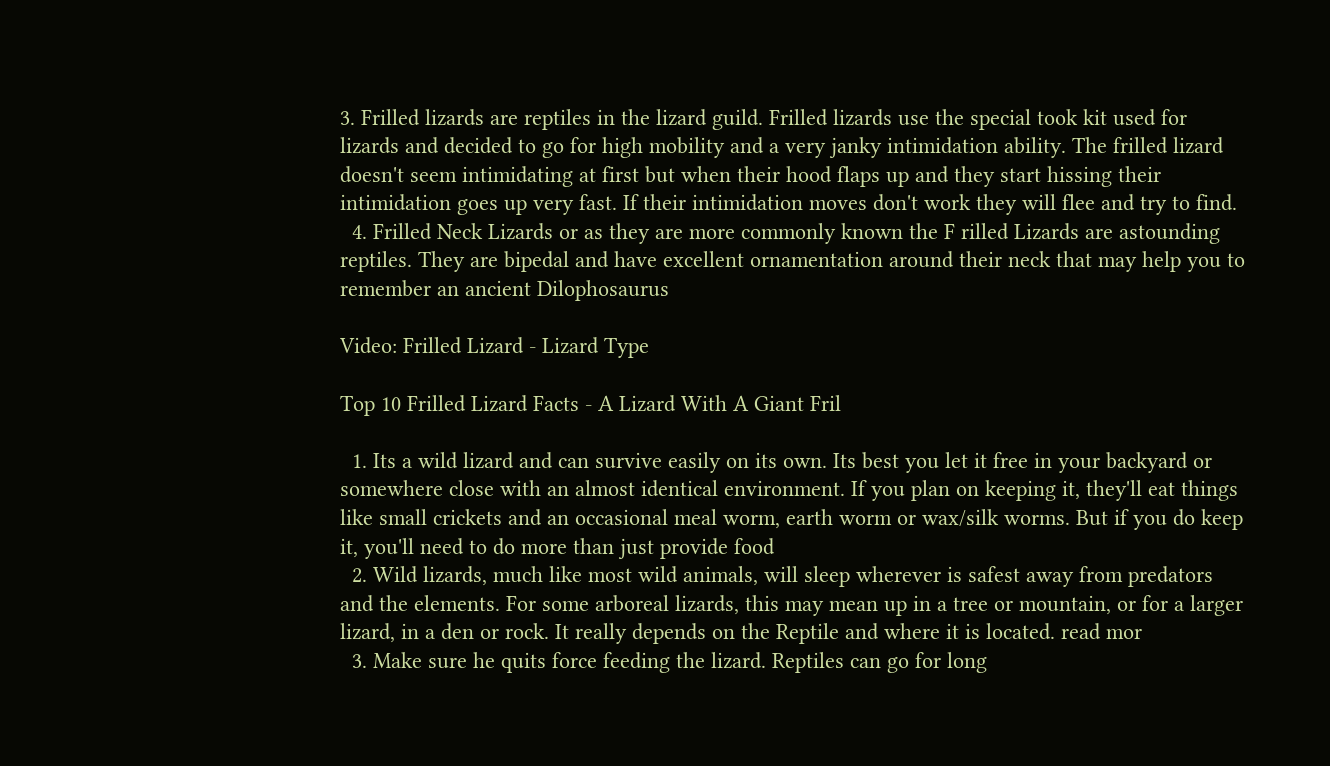3. Frilled lizards are reptiles in the lizard guild. Frilled lizards use the special took kit used for lizards and decided to go for high mobility and a very janky intimidation ability. The frilled lizard doesn't seem intimidating at first but when their hood flaps up and they start hissing their intimidation goes up very fast. If their intimidation moves don't work they will flee and try to find.
  4. Frilled Neck Lizards or as they are more commonly known the F rilled Lizards are astounding reptiles. They are bipedal and have excellent ornamentation around their neck that may help you to remember an ancient Dilophosaurus

Video: Frilled Lizard - Lizard Type

Top 10 Frilled Lizard Facts - A Lizard With A Giant Fril

  1. Its a wild lizard and can survive easily on its own. Its best you let it free in your backyard or somewhere close with an almost identical environment. If you plan on keeping it, they'll eat things like small crickets and an occasional meal worm, earth worm or wax/silk worms. But if you do keep it, you'll need to do more than just provide food
  2. Wild lizards, much like most wild animals, will sleep wherever is safest away from predators and the elements. For some arboreal lizards, this may mean up in a tree or mountain, or for a larger lizard, in a den or rock. It really depends on the Reptile and where it is located. read mor
  3. Make sure he quits force feeding the lizard. Reptiles can go for long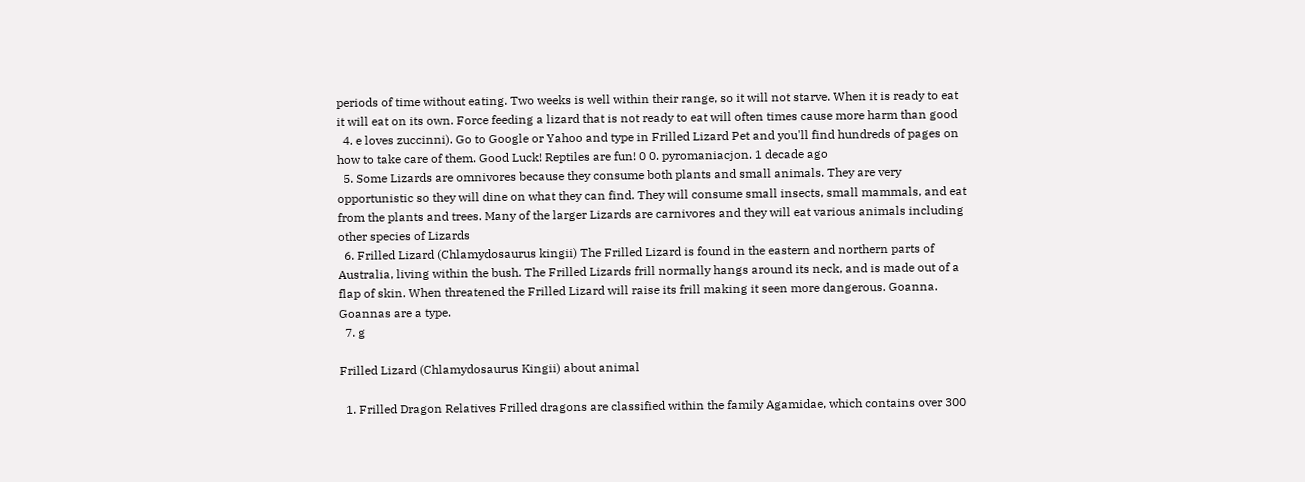periods of time without eating. Two weeks is well within their range, so it will not starve. When it is ready to eat it will eat on its own. Force feeding a lizard that is not ready to eat will often times cause more harm than good
  4. e loves zuccinni). Go to Google or Yahoo and type in Frilled Lizard Pet and you'll find hundreds of pages on how to take care of them. Good Luck! Reptiles are fun! 0 0. pyromaniacjon. 1 decade ago
  5. Some Lizards are omnivores because they consume both plants and small animals. They are very opportunistic so they will dine on what they can find. They will consume small insects, small mammals, and eat from the plants and trees. Many of the larger Lizards are carnivores and they will eat various animals including other species of Lizards
  6. Frilled Lizard (Chlamydosaurus kingii) The Frilled Lizard is found in the eastern and northern parts of Australia, living within the bush. The Frilled Lizards frill normally hangs around its neck, and is made out of a flap of skin. When threatened the Frilled Lizard will raise its frill making it seen more dangerous. Goanna. Goannas are a type.
  7. g

Frilled Lizard (Chlamydosaurus Kingii) about animal

  1. Frilled Dragon Relatives Frilled dragons are classified within the family Agamidae, which contains over 300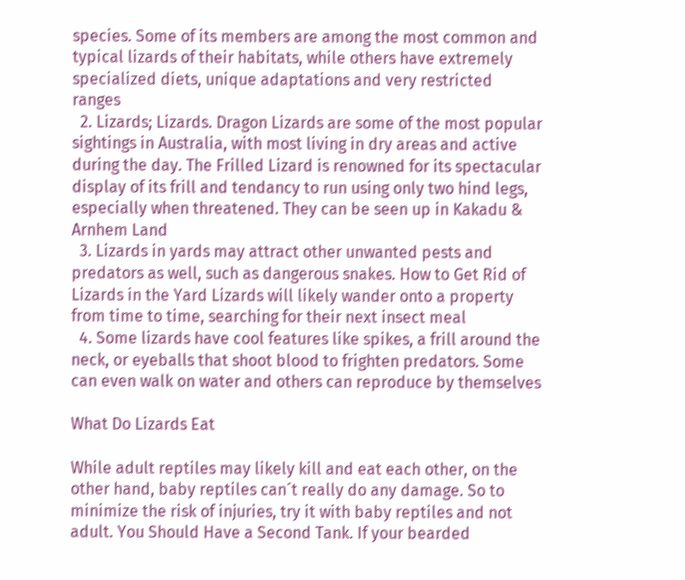species. Some of its members are among the most common and typical lizards of their habitats, while others have extremely specialized diets, unique adaptations and very restricted ranges
  2. Lizards; Lizards. Dragon Lizards are some of the most popular sightings in Australia, with most living in dry areas and active during the day. The Frilled Lizard is renowned for its spectacular display of its frill and tendancy to run using only two hind legs, especially when threatened. They can be seen up in Kakadu & Arnhem Land
  3. Lizards in yards may attract other unwanted pests and predators as well, such as dangerous snakes. How to Get Rid of Lizards in the Yard Lizards will likely wander onto a property from time to time, searching for their next insect meal
  4. Some lizards have cool features like spikes, a frill around the neck, or eyeballs that shoot blood to frighten predators. Some can even walk on water and others can reproduce by themselves

What Do Lizards Eat

While adult reptiles may likely kill and eat each other, on the other hand, baby reptiles can´t really do any damage. So to minimize the risk of injuries, try it with baby reptiles and not adult. You Should Have a Second Tank. If your bearded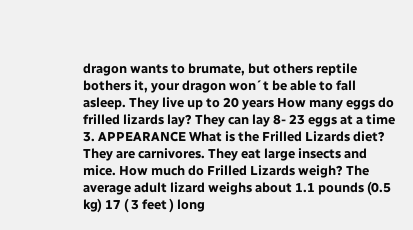dragon wants to brumate, but others reptile bothers it, your dragon won´t be able to fall asleep. They live up to 20 years How many eggs do frilled lizards lay? They can lay 8- 23 eggs at a time 3. APPEARANCE What is the Frilled Lizards diet? They are carnivores. They eat large insects and mice. How much do Frilled Lizards weigh? The average adult lizard weighs about 1.1 pounds (0.5 kg) 17 ( 3 feet ) long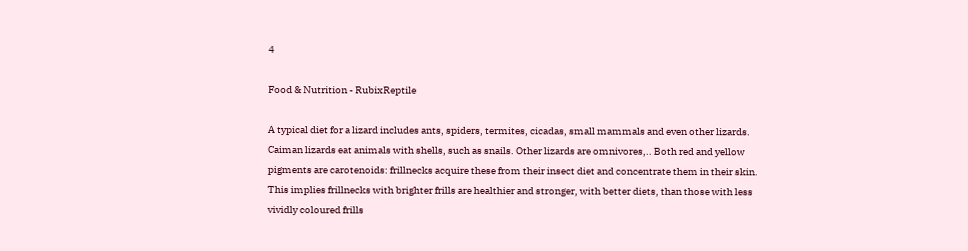4

Food & Nutrition - RubixReptile

A typical diet for a lizard includes ants, spiders, termites, cicadas, small mammals and even other lizards. Caiman lizards eat animals with shells, such as snails. Other lizards are omnivores,.. Both red and yellow pigments are carotenoids: frillnecks acquire these from their insect diet and concentrate them in their skin. This implies frillnecks with brighter frills are healthier and stronger, with better diets, than those with less vividly coloured frills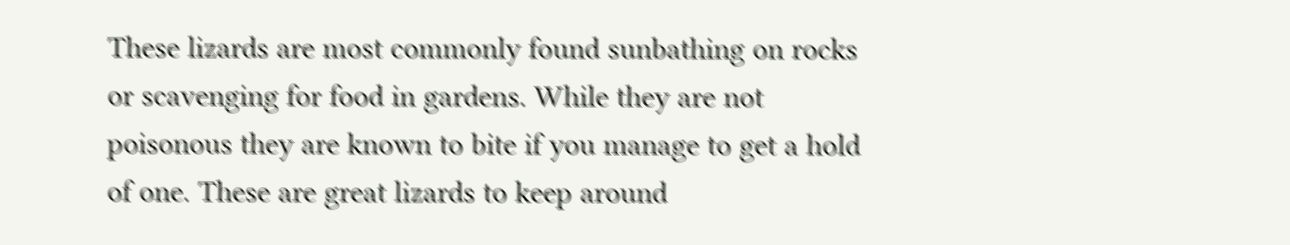These lizards are most commonly found sunbathing on rocks or scavenging for food in gardens. While they are not poisonous they are known to bite if you manage to get a hold of one. These are great lizards to keep around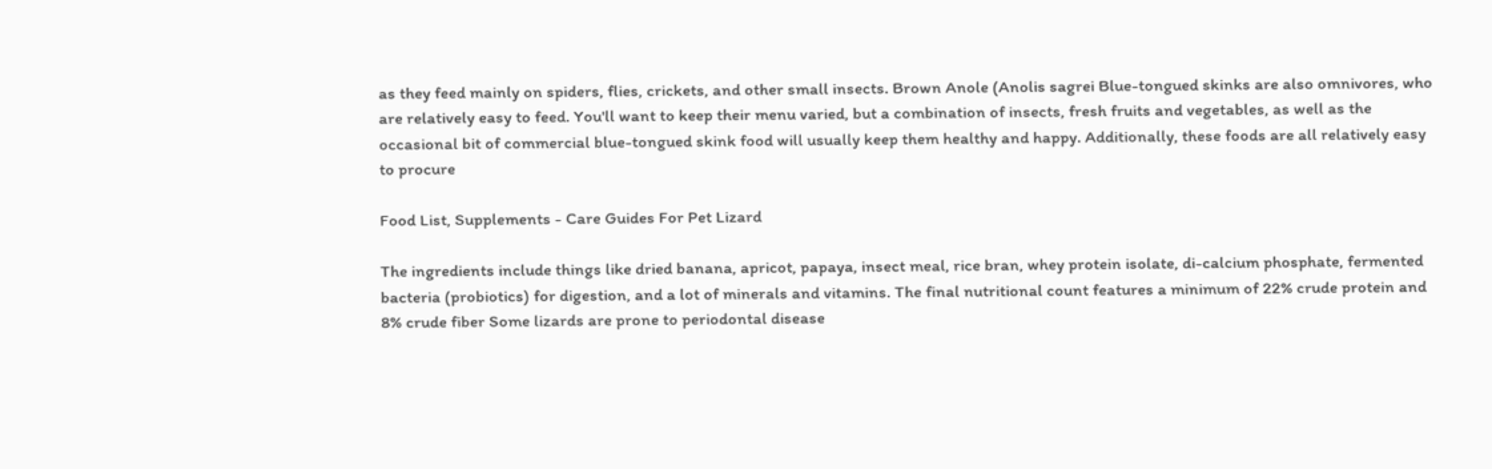as they feed mainly on spiders, flies, crickets, and other small insects. Brown Anole (Anolis sagrei Blue-tongued skinks are also omnivores, who are relatively easy to feed. You'll want to keep their menu varied, but a combination of insects, fresh fruits and vegetables, as well as the occasional bit of commercial blue-tongued skink food will usually keep them healthy and happy. Additionally, these foods are all relatively easy to procure

Food List, Supplements - Care Guides For Pet Lizard

The ingredients include things like dried banana, apricot, papaya, insect meal, rice bran, whey protein isolate, di-calcium phosphate, fermented bacteria (probiotics) for digestion, and a lot of minerals and vitamins. The final nutritional count features a minimum of 22% crude protein and 8% crude fiber Some lizards are prone to periodontal disease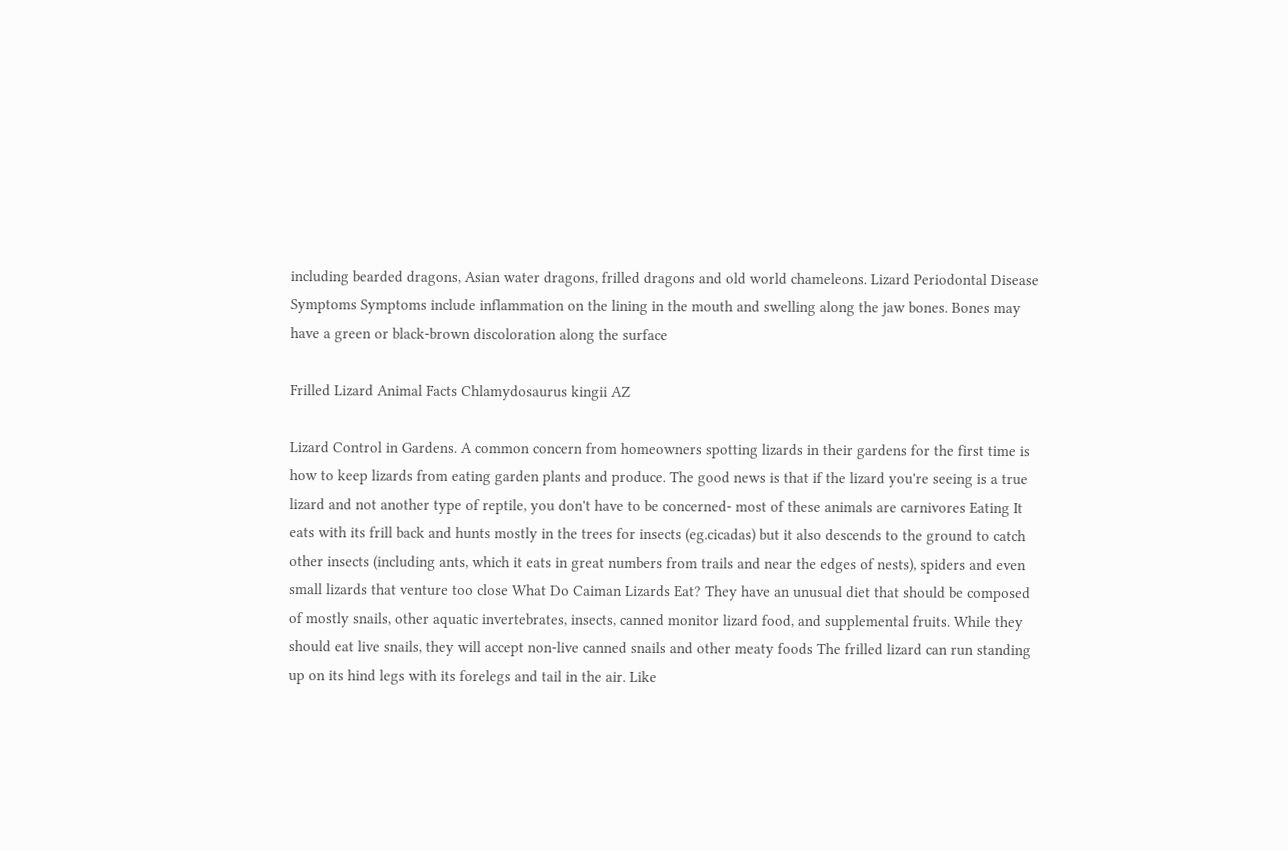including bearded dragons, Asian water dragons, frilled dragons and old world chameleons. Lizard Periodontal Disease Symptoms Symptoms include inflammation on the lining in the mouth and swelling along the jaw bones. Bones may have a green or black-brown discoloration along the surface

Frilled Lizard Animal Facts Chlamydosaurus kingii AZ

Lizard Control in Gardens. A common concern from homeowners spotting lizards in their gardens for the first time is how to keep lizards from eating garden plants and produce. The good news is that if the lizard you're seeing is a true lizard and not another type of reptile, you don't have to be concerned- most of these animals are carnivores Eating It eats with its frill back and hunts mostly in the trees for insects (eg.cicadas) but it also descends to the ground to catch other insects (including ants, which it eats in great numbers from trails and near the edges of nests), spiders and even small lizards that venture too close What Do Caiman Lizards Eat? They have an unusual diet that should be composed of mostly snails, other aquatic invertebrates, insects, canned monitor lizard food, and supplemental fruits. While they should eat live snails, they will accept non-live canned snails and other meaty foods The frilled lizard can run standing up on its hind legs with its forelegs and tail in the air. Like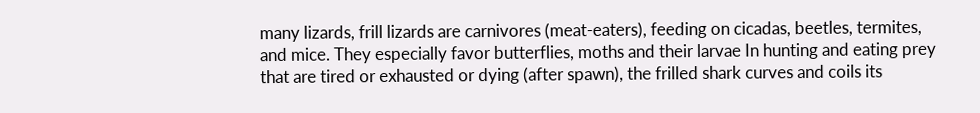many lizards, frill lizards are carnivores (meat-eaters), feeding on cicadas, beetles, termites, and mice. They especially favor butterflies, moths and their larvae In hunting and eating prey that are tired or exhausted or dying (after spawn), the frilled shark curves and coils its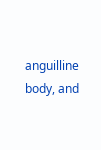anguilline body, and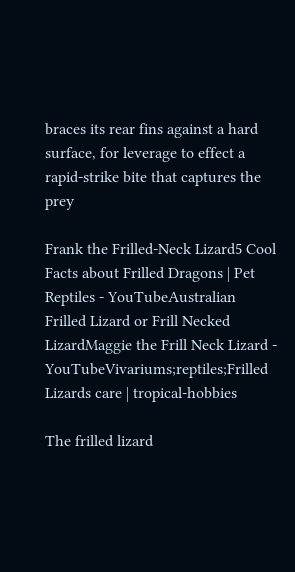braces its rear fins against a hard surface, for leverage to effect a rapid-strike bite that captures the prey

Frank the Frilled-Neck Lizard5 Cool Facts about Frilled Dragons | Pet Reptiles - YouTubeAustralian Frilled Lizard or Frill Necked LizardMaggie the Frill Neck Lizard - YouTubeVivariums;reptiles;Frilled Lizards care | tropical-hobbies

The frilled lizard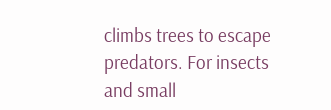climbs trees to escape predators. For insects and small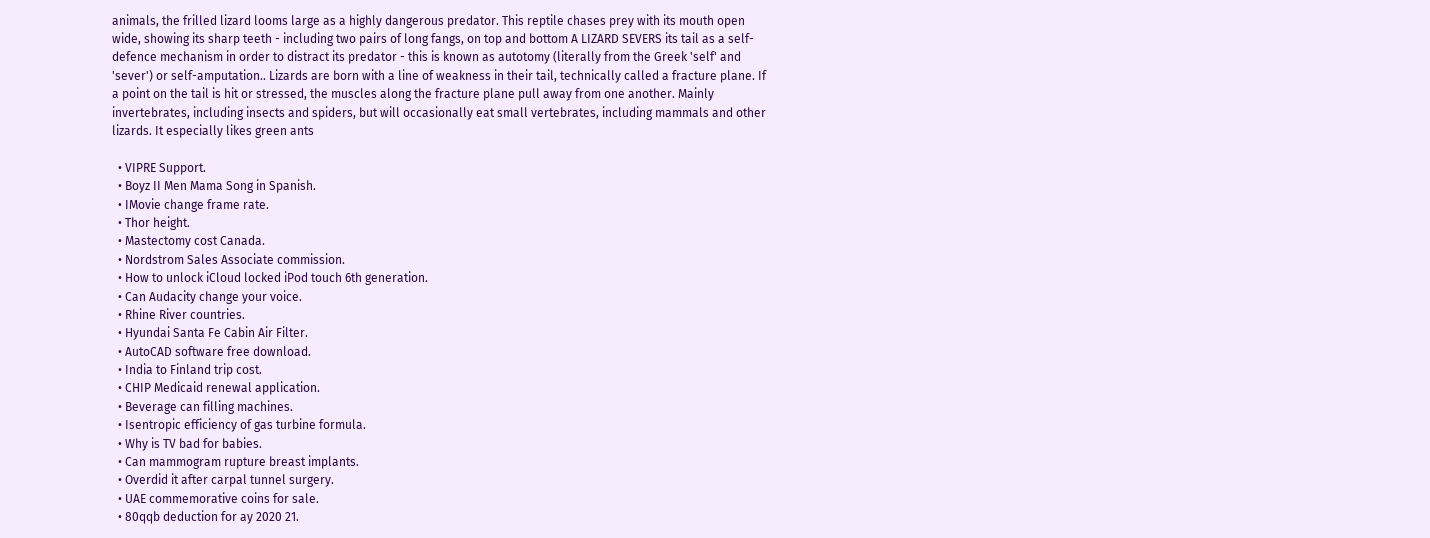animals, the frilled lizard looms large as a highly dangerous predator. This reptile chases prey with its mouth open wide, showing its sharp teeth - including two pairs of long fangs, on top and bottom A LIZARD SEVERS its tail as a self-defence mechanism in order to distract its predator - this is known as autotomy (literally from the Greek 'self' and 'sever') or self-amputation.. Lizards are born with a line of weakness in their tail, technically called a fracture plane. If a point on the tail is hit or stressed, the muscles along the fracture plane pull away from one another. Mainly invertebrates, including insects and spiders, but will occasionally eat small vertebrates, including mammals and other lizards. It especially likes green ants

  • VIPRE Support.
  • Boyz II Men Mama Song in Spanish.
  • IMovie change frame rate.
  • Thor height.
  • Mastectomy cost Canada.
  • Nordstrom Sales Associate commission.
  • How to unlock iCloud locked iPod touch 6th generation.
  • Can Audacity change your voice.
  • Rhine River countries.
  • Hyundai Santa Fe Cabin Air Filter.
  • AutoCAD software free download.
  • India to Finland trip cost.
  • CHIP Medicaid renewal application.
  • Beverage can filling machines.
  • Isentropic efficiency of gas turbine formula.
  • Why is TV bad for babies.
  • Can mammogram rupture breast implants.
  • Overdid it after carpal tunnel surgery.
  • UAE commemorative coins for sale.
  • 80qqb deduction for ay 2020 21.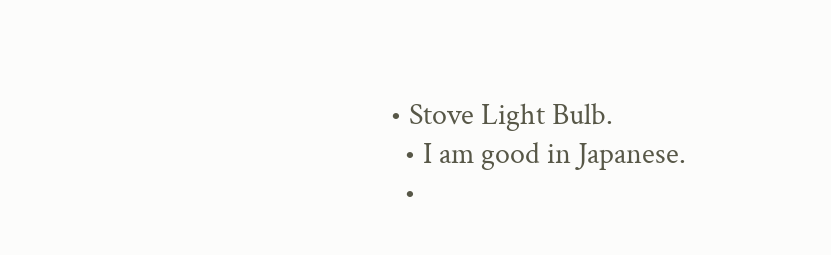• Stove Light Bulb.
  • I am good in Japanese.
  •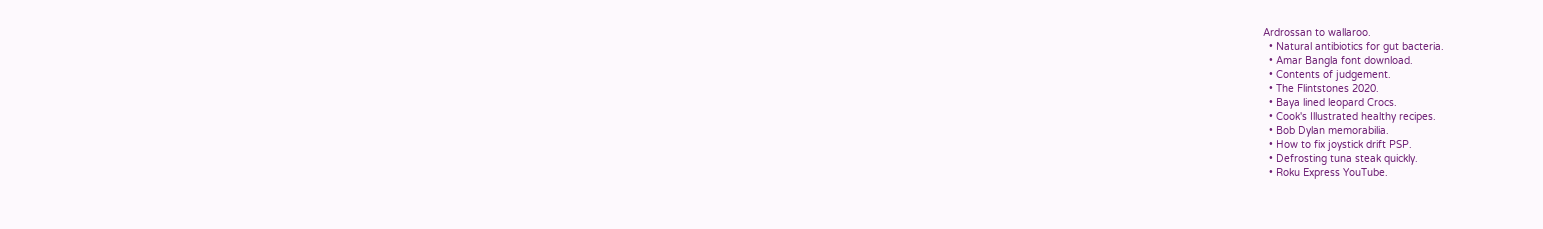Ardrossan to wallaroo.
  • Natural antibiotics for gut bacteria.
  • Amar Bangla font download.
  • Contents of judgement.
  • The Flintstones 2020.
  • Baya lined leopard Crocs.
  • Cook's Illustrated healthy recipes.
  • Bob Dylan memorabilia.
  • How to fix joystick drift PSP.
  • Defrosting tuna steak quickly.
  • Roku Express YouTube.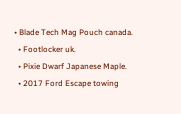• Blade Tech Mag Pouch canada.
  • Footlocker uk.
  • Pixie Dwarf Japanese Maple.
  • 2017 Ford Escape towing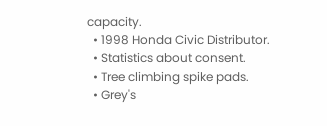capacity.
  • 1998 Honda Civic Distributor.
  • Statistics about consent.
  • Tree climbing spike pads.
  • Grey's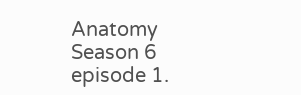Anatomy Season 6 episode 1.